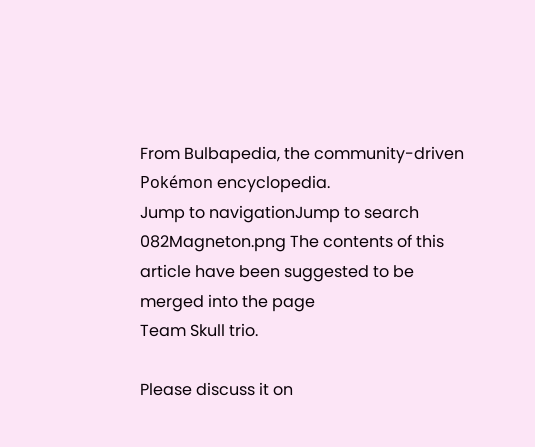From Bulbapedia, the community-driven Pokémon encyclopedia.
Jump to navigationJump to search
082Magneton.png The contents of this article have been suggested to be merged into the page
Team Skull trio.

Please discuss it on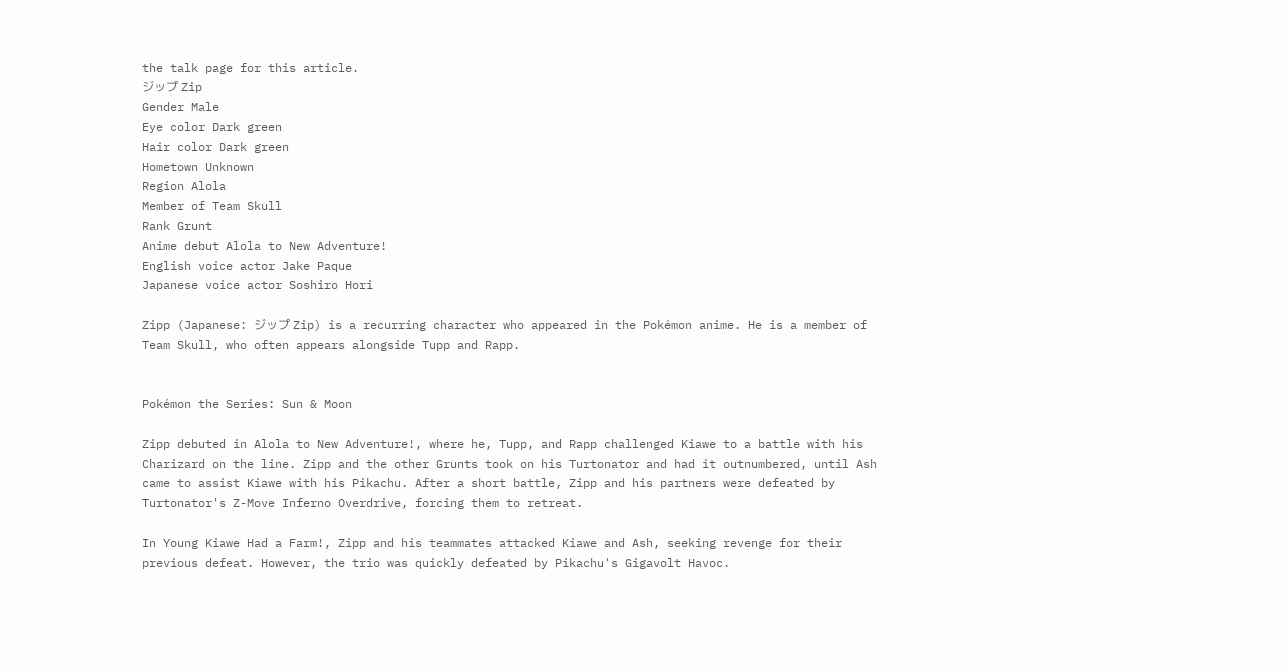the talk page for this article.
ジップ Zip
Gender Male
Eye color Dark green
Hair color Dark green
Hometown Unknown
Region Alola
Member of Team Skull
Rank Grunt
Anime debut Alola to New Adventure!
English voice actor Jake Paque
Japanese voice actor Soshiro Hori

Zipp (Japanese: ジップ Zip) is a recurring character who appeared in the Pokémon anime. He is a member of Team Skull, who often appears alongside Tupp and Rapp.


Pokémon the Series: Sun & Moon

Zipp debuted in Alola to New Adventure!, where he, Tupp, and Rapp challenged Kiawe to a battle with his Charizard on the line. Zipp and the other Grunts took on his Turtonator and had it outnumbered, until Ash came to assist Kiawe with his Pikachu. After a short battle, Zipp and his partners were defeated by Turtonator's Z-Move Inferno Overdrive, forcing them to retreat.

In Young Kiawe Had a Farm!, Zipp and his teammates attacked Kiawe and Ash, seeking revenge for their previous defeat. However, the trio was quickly defeated by Pikachu's Gigavolt Havoc.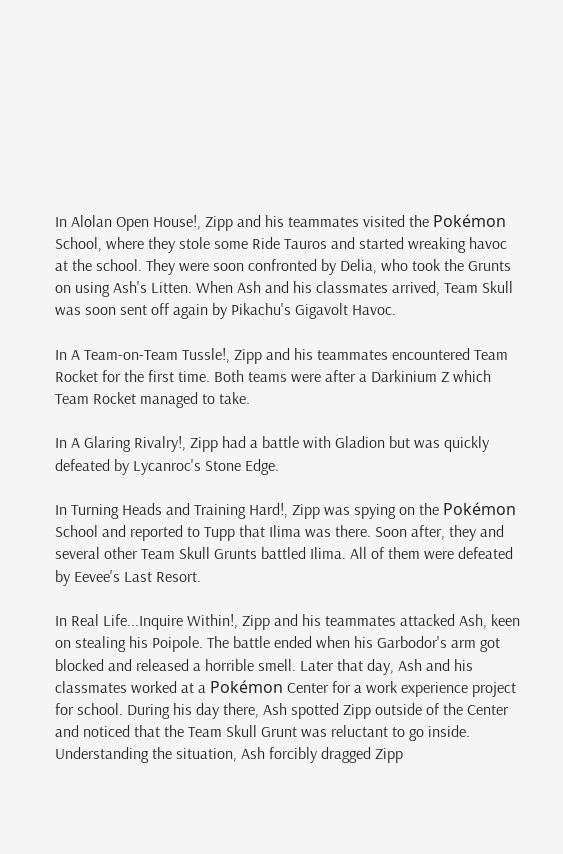In Alolan Open House!, Zipp and his teammates visited the Pokémon School, where they stole some Ride Tauros and started wreaking havoc at the school. They were soon confronted by Delia, who took the Grunts on using Ash's Litten. When Ash and his classmates arrived, Team Skull was soon sent off again by Pikachu's Gigavolt Havoc.

In A Team-on-Team Tussle!, Zipp and his teammates encountered Team Rocket for the first time. Both teams were after a Darkinium Z which Team Rocket managed to take.

In A Glaring Rivalry!, Zipp had a battle with Gladion but was quickly defeated by Lycanroc's Stone Edge.

In Turning Heads and Training Hard!, Zipp was spying on the Pokémon School and reported to Tupp that Ilima was there. Soon after, they and several other Team Skull Grunts battled Ilima. All of them were defeated by Eevee's Last Resort.

In Real Life...Inquire Within!, Zipp and his teammates attacked Ash, keen on stealing his Poipole. The battle ended when his Garbodor's arm got blocked and released a horrible smell. Later that day, Ash and his classmates worked at a Pokémon Center for a work experience project for school. During his day there, Ash spotted Zipp outside of the Center and noticed that the Team Skull Grunt was reluctant to go inside. Understanding the situation, Ash forcibly dragged Zipp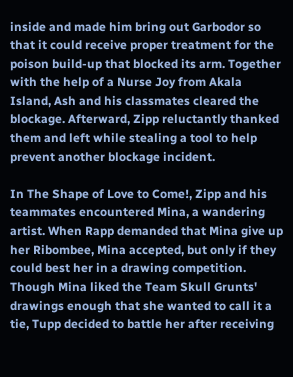inside and made him bring out Garbodor so that it could receive proper treatment for the poison build-up that blocked its arm. Together with the help of a Nurse Joy from Akala Island, Ash and his classmates cleared the blockage. Afterward, Zipp reluctantly thanked them and left while stealing a tool to help prevent another blockage incident.

In The Shape of Love to Come!, Zipp and his teammates encountered Mina, a wandering artist. When Rapp demanded that Mina give up her Ribombee, Mina accepted, but only if they could best her in a drawing competition. Though Mina liked the Team Skull Grunts' drawings enough that she wanted to call it a tie, Tupp decided to battle her after receiving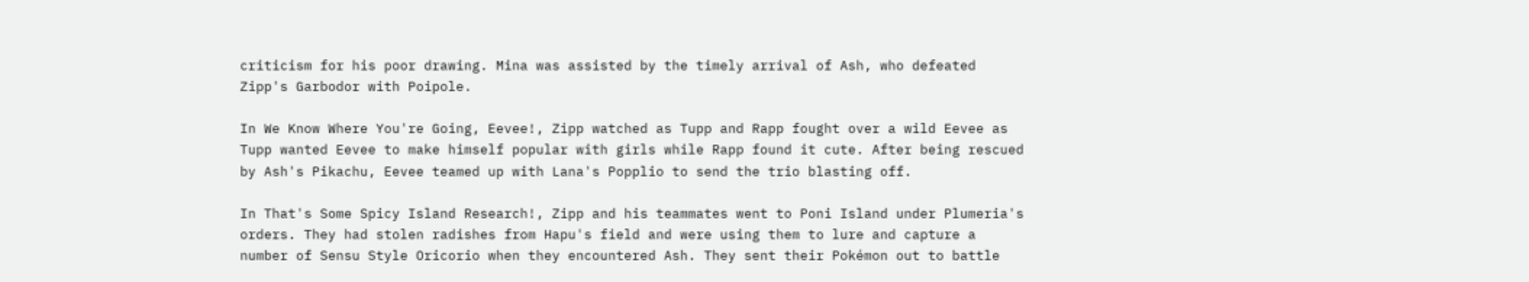criticism for his poor drawing. Mina was assisted by the timely arrival of Ash, who defeated Zipp's Garbodor with Poipole.

In We Know Where You're Going, Eevee!, Zipp watched as Tupp and Rapp fought over a wild Eevee as Tupp wanted Eevee to make himself popular with girls while Rapp found it cute. After being rescued by Ash's Pikachu, Eevee teamed up with Lana's Popplio to send the trio blasting off.

In That's Some Spicy Island Research!, Zipp and his teammates went to Poni Island under Plumeria's orders. They had stolen radishes from Hapu's field and were using them to lure and capture a number of Sensu Style Oricorio when they encountered Ash. They sent their Pokémon out to battle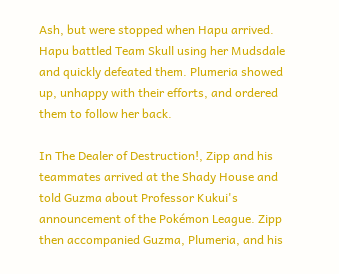Ash, but were stopped when Hapu arrived. Hapu battled Team Skull using her Mudsdale and quickly defeated them. Plumeria showed up, unhappy with their efforts, and ordered them to follow her back.

In The Dealer of Destruction!, Zipp and his teammates arrived at the Shady House and told Guzma about Professor Kukui's announcement of the Pokémon League. Zipp then accompanied Guzma, Plumeria, and his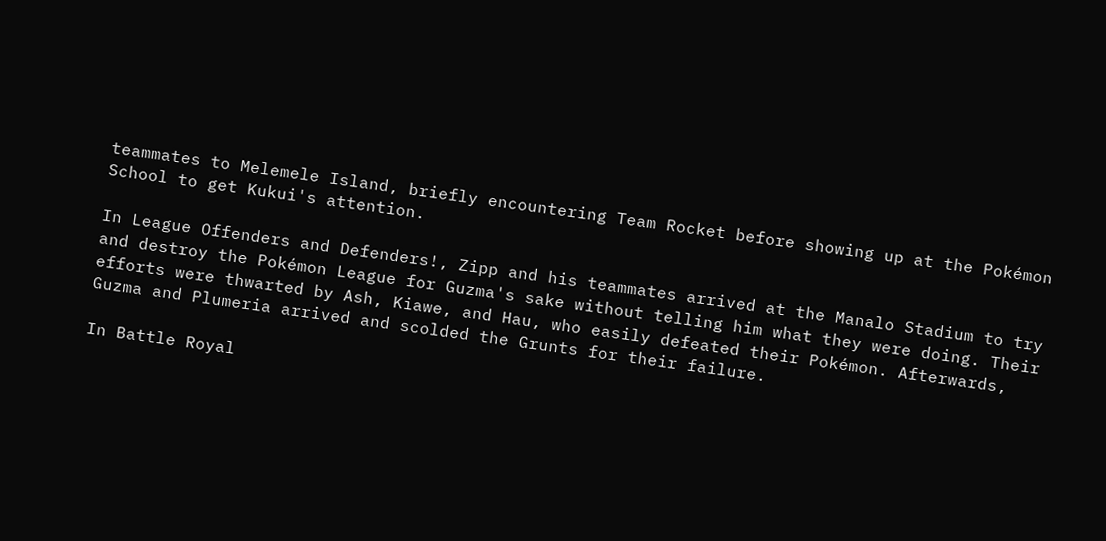teammates to Melemele Island, briefly encountering Team Rocket before showing up at the Pokémon School to get Kukui's attention.

In League Offenders and Defenders!, Zipp and his teammates arrived at the Manalo Stadium to try and destroy the Pokémon League for Guzma's sake without telling him what they were doing. Their efforts were thwarted by Ash, Kiawe, and Hau, who easily defeated their Pokémon. Afterwards, Guzma and Plumeria arrived and scolded the Grunts for their failure.

In Battle Royal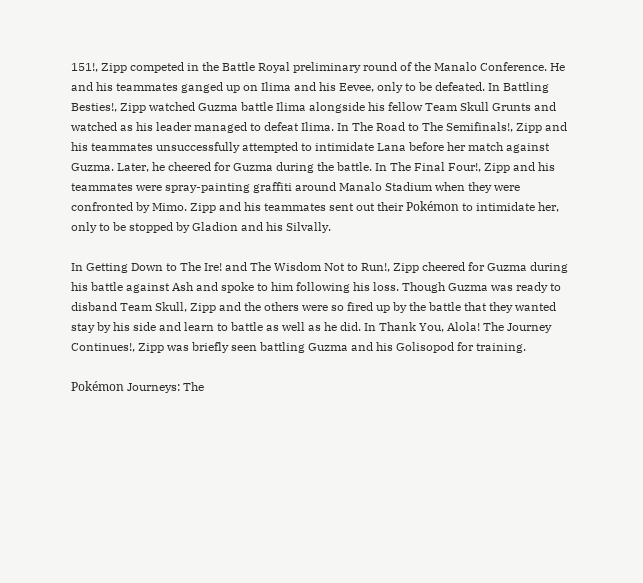151!, Zipp competed in the Battle Royal preliminary round of the Manalo Conference. He and his teammates ganged up on Ilima and his Eevee, only to be defeated. In Battling Besties!, Zipp watched Guzma battle Ilima alongside his fellow Team Skull Grunts and watched as his leader managed to defeat Ilima. In The Road to The Semifinals!, Zipp and his teammates unsuccessfully attempted to intimidate Lana before her match against Guzma. Later, he cheered for Guzma during the battle. In The Final Four!, Zipp and his teammates were spray-painting graffiti around Manalo Stadium when they were confronted by Mimo. Zipp and his teammates sent out their Pokémon to intimidate her, only to be stopped by Gladion and his Silvally.

In Getting Down to The Ire! and The Wisdom Not to Run!, Zipp cheered for Guzma during his battle against Ash and spoke to him following his loss. Though Guzma was ready to disband Team Skull, Zipp and the others were so fired up by the battle that they wanted stay by his side and learn to battle as well as he did. In Thank You, Alola! The Journey Continues!, Zipp was briefly seen battling Guzma and his Golisopod for training.

Pokémon Journeys: The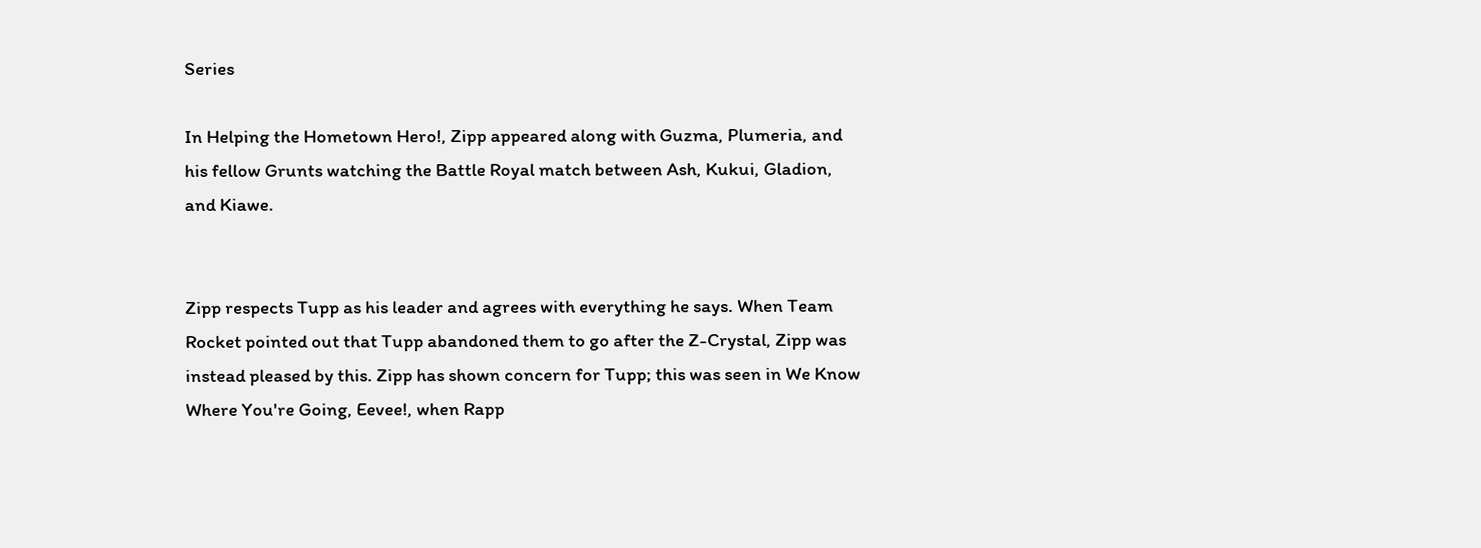Series

In Helping the Hometown Hero!, Zipp appeared along with Guzma, Plumeria, and his fellow Grunts watching the Battle Royal match between Ash, Kukui, Gladion, and Kiawe.


Zipp respects Tupp as his leader and agrees with everything he says. When Team Rocket pointed out that Tupp abandoned them to go after the Z-Crystal, Zipp was instead pleased by this. Zipp has shown concern for Tupp; this was seen in We Know Where You're Going, Eevee!, when Rapp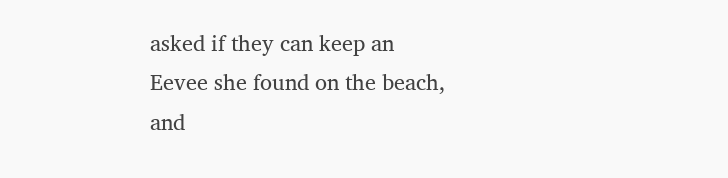asked if they can keep an Eevee she found on the beach, and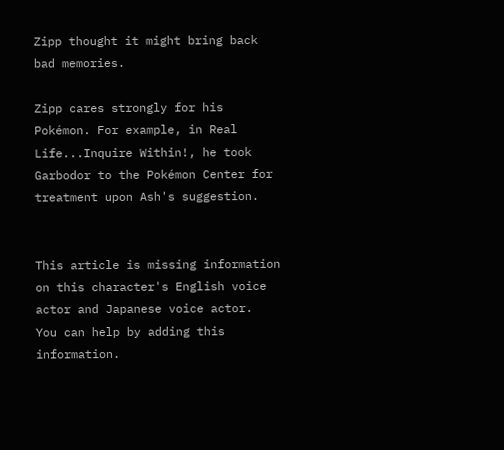Zipp thought it might bring back bad memories.

Zipp cares strongly for his Pokémon. For example, in Real Life...Inquire Within!, he took Garbodor to the Pokémon Center for treatment upon Ash's suggestion.


This article is missing information on this character's English voice actor and Japanese voice actor.
You can help by adding this information.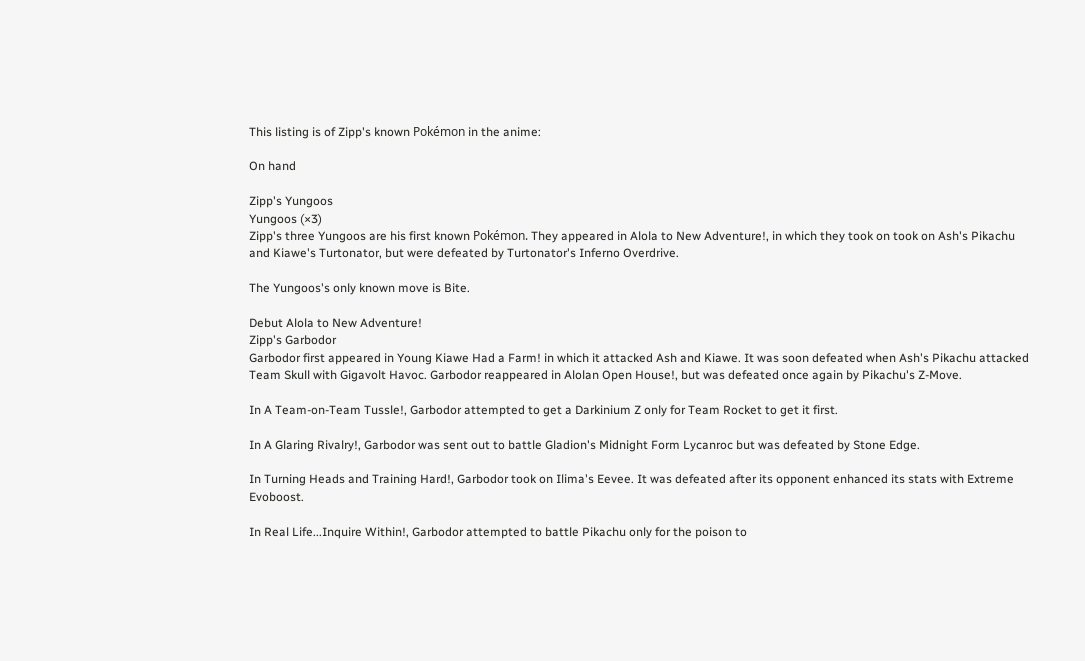This listing is of Zipp's known Pokémon in the anime:

On hand

Zipp's Yungoos
Yungoos (×3)
Zipp's three Yungoos are his first known Pokémon. They appeared in Alola to New Adventure!, in which they took on took on Ash's Pikachu and Kiawe's Turtonator, but were defeated by Turtonator's Inferno Overdrive.

The Yungoos's only known move is Bite.

Debut Alola to New Adventure!
Zipp's Garbodor
Garbodor first appeared in Young Kiawe Had a Farm! in which it attacked Ash and Kiawe. It was soon defeated when Ash's Pikachu attacked Team Skull with Gigavolt Havoc. Garbodor reappeared in Alolan Open House!, but was defeated once again by Pikachu's Z-Move.

In A Team-on-Team Tussle!, Garbodor attempted to get a Darkinium Z only for Team Rocket to get it first.

In A Glaring Rivalry!, Garbodor was sent out to battle Gladion's Midnight Form Lycanroc but was defeated by Stone Edge.

In Turning Heads and Training Hard!, Garbodor took on Ilima's Eevee. It was defeated after its opponent enhanced its stats with Extreme Evoboost.

In Real Life...Inquire Within!, Garbodor attempted to battle Pikachu only for the poison to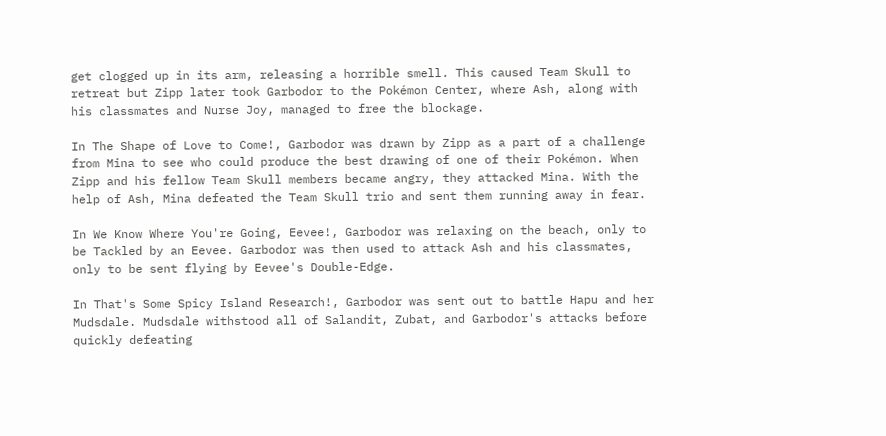get clogged up in its arm, releasing a horrible smell. This caused Team Skull to retreat but Zipp later took Garbodor to the Pokémon Center, where Ash, along with his classmates and Nurse Joy, managed to free the blockage.

In The Shape of Love to Come!, Garbodor was drawn by Zipp as a part of a challenge from Mina to see who could produce the best drawing of one of their Pokémon. When Zipp and his fellow Team Skull members became angry, they attacked Mina. With the help of Ash, Mina defeated the Team Skull trio and sent them running away in fear.

In We Know Where You're Going, Eevee!, Garbodor was relaxing on the beach, only to be Tackled by an Eevee. Garbodor was then used to attack Ash and his classmates, only to be sent flying by Eevee's Double-Edge.

In That's Some Spicy Island Research!, Garbodor was sent out to battle Hapu and her Mudsdale. Mudsdale withstood all of Salandit, Zubat, and Garbodor's attacks before quickly defeating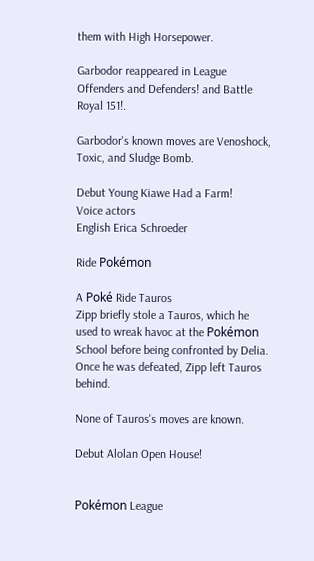them with High Horsepower.

Garbodor reappeared in League Offenders and Defenders! and Battle Royal 151!.

Garbodor's known moves are Venoshock, Toxic, and Sludge Bomb.

Debut Young Kiawe Had a Farm!
Voice actors
English Erica Schroeder

Ride Pokémon

A Poké Ride Tauros
Zipp briefly stole a Tauros, which he used to wreak havoc at the Pokémon School before being confronted by Delia. Once he was defeated, Zipp left Tauros behind.

None of Tauros's moves are known.

Debut Alolan Open House!


Pokémon League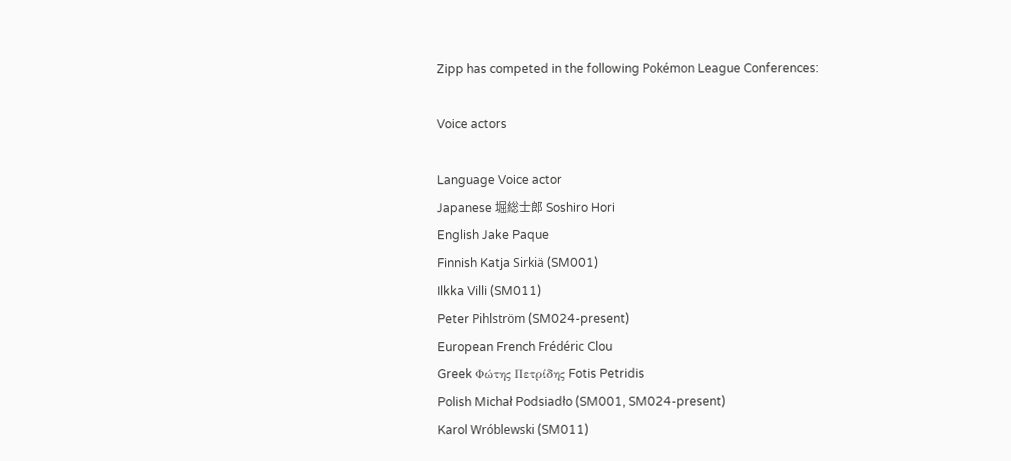Zipp has competed in the following Pokémon League Conferences:

Voice actors

Language Voice actor
Japanese 堀総士郎 Soshiro Hori
English Jake Paque
Finnish Katja Sirkiä (SM001)
Ilkka Villi (SM011)
Peter Pihlström (SM024-present)
European French Frédéric Clou
Greek Φώτης Πετρίδης Fotis Petridis
Polish Michał Podsiadło (SM001, SM024-present)
Karol Wróblewski (SM011)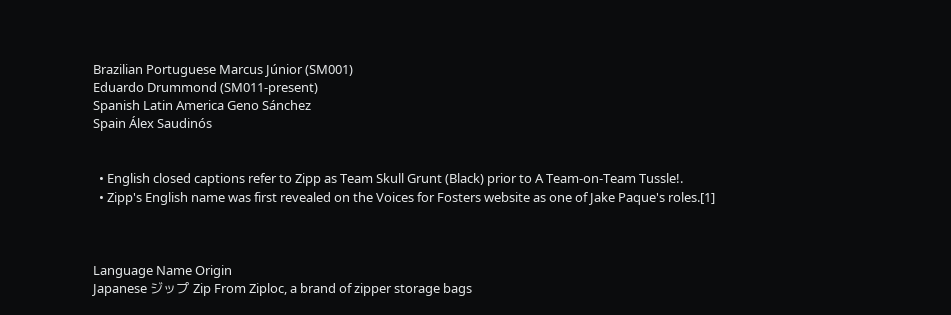Brazilian Portuguese Marcus Júnior (SM001)
Eduardo Drummond (SM011-present)
Spanish Latin America Geno Sánchez
Spain Álex Saudinós


  • English closed captions refer to Zipp as Team Skull Grunt (Black) prior to A Team-on-Team Tussle!.
  • Zipp's English name was first revealed on the Voices for Fosters website as one of Jake Paque's roles.[1]



Language Name Origin
Japanese ジップ Zip From Ziploc, a brand of zipper storage bags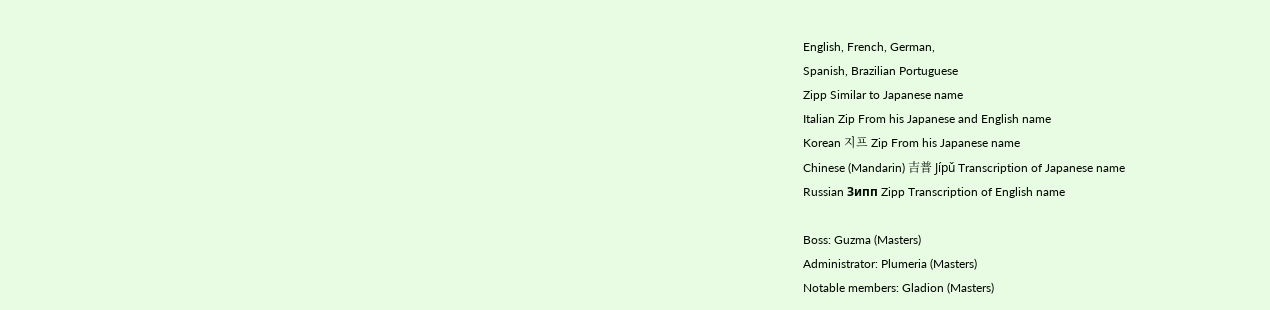English, French, German,
Spanish, Brazilian Portuguese
Zipp Similar to Japanese name
Italian Zip From his Japanese and English name
Korean 지프 Zip From his Japanese name
Chinese (Mandarin) 吉普 Jípǔ Transcription of Japanese name
Russian Зипп Zipp Transcription of English name

Boss: Guzma (Masters)
Administrator: Plumeria (Masters)
Notable members: Gladion (Masters)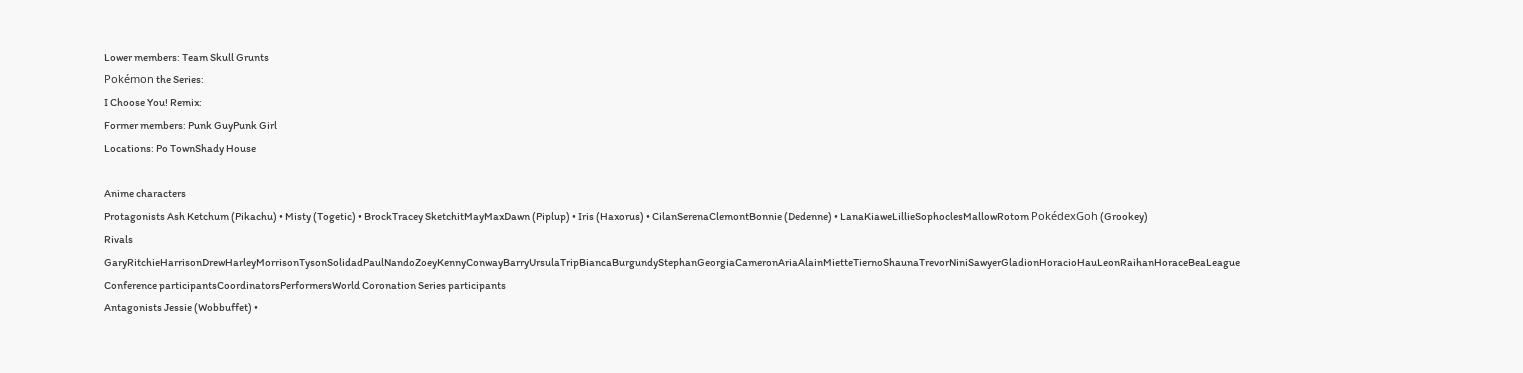Lower members: Team Skull Grunts
Pokémon the Series:
I Choose You! Remix:
Former members: Punk GuyPunk Girl
Locations: Po TownShady House

Anime characters
Protagonists Ash Ketchum (Pikachu) • Misty (Togetic) • BrockTracey SketchitMayMaxDawn (Piplup) • Iris (Haxorus) • CilanSerenaClemontBonnie (Dedenne) • LanaKiaweLillieSophoclesMallowRotom PokédexGoh (Grookey)
Rivals GaryRitchieHarrisonDrewHarleyMorrisonTysonSolidadPaulNandoZoeyKennyConwayBarryUrsulaTripBiancaBurgundyStephanGeorgiaCameronAriaAlainMietteTiernoShaunaTrevorNiniSawyerGladionHoracioHauLeonRaihanHoraceBeaLeague Conference participantsCoordinatorsPerformersWorld Coronation Series participants
Antagonists Jessie (Wobbuffet) •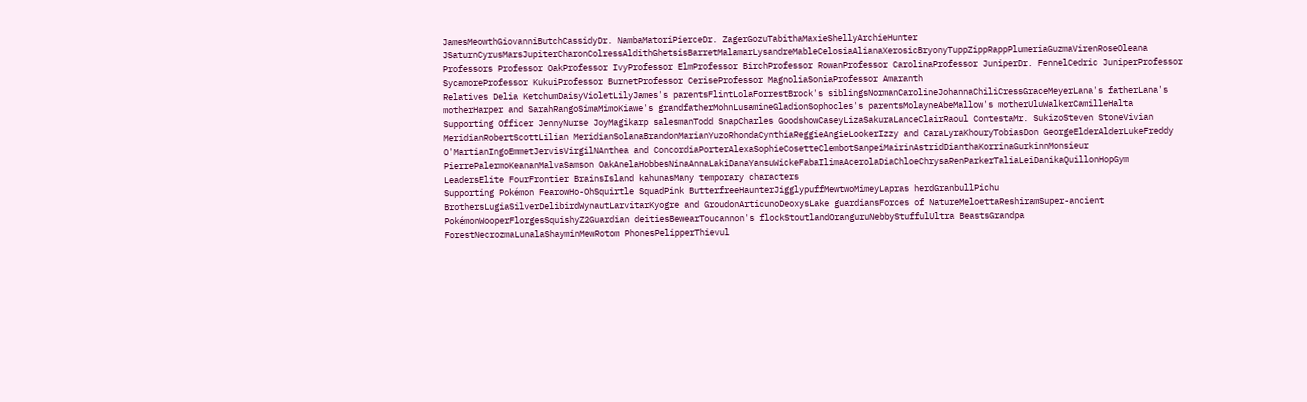JamesMeowthGiovanniButchCassidyDr. NambaMatoriPierceDr. ZagerGozuTabithaMaxieShellyArchieHunter JSaturnCyrusMarsJupiterCharonColressAldithGhetsisBarretMalamarLysandreMableCelosiaAlianaXerosicBryonyTuppZippRappPlumeriaGuzmaVirenRoseOleana
Professors Professor OakProfessor IvyProfessor ElmProfessor BirchProfessor RowanProfessor CarolinaProfessor JuniperDr. FennelCedric JuniperProfessor SycamoreProfessor KukuiProfessor BurnetProfessor CeriseProfessor MagnoliaSoniaProfessor Amaranth
Relatives Delia KetchumDaisyVioletLilyJames's parentsFlintLolaForrestBrock's siblingsNormanCarolineJohannaChiliCressGraceMeyerLana's fatherLana's motherHarper and SarahRangoSimaMimoKiawe's grandfatherMohnLusamineGladionSophocles's parentsMolayneAbeMallow's motherUluWalkerCamilleHalta
Supporting Officer JennyNurse JoyMagikarp salesmanTodd SnapCharles GoodshowCaseyLizaSakuraLanceClairRaoul ContestaMr. SukizoSteven StoneVivian MeridianRobertScottLilian MeridianSolanaBrandonMarianYuzoRhondaCynthiaReggieAngieLookerIzzy and CaraLyraKhouryTobiasDon GeorgeElderAlderLukeFreddy O'MartianIngoEmmetJervisVirgilNAnthea and ConcordiaPorterAlexaSophieCosetteClembotSanpeiMairinAstridDianthaKorrinaGurkinnMonsieur PierrePalermoKeananMalvaSamson OakAnelaHobbesNinaAnnaLakiDanaYansuWickeFabaIlimaAcerolaDiaChloeChrysaRenParkerTaliaLeiDanikaQuillonHopGym LeadersElite FourFrontier BrainsIsland kahunasMany temporary characters
Supporting Pokémon FearowHo-OhSquirtle SquadPink ButterfreeHaunterJigglypuffMewtwoMimeyLapras herdGranbullPichu BrothersLugiaSilverDelibirdWynautLarvitarKyogre and GroudonArticunoDeoxysLake guardiansForces of NatureMeloettaReshiramSuper-ancient PokémonWooperFlorgesSquishyZ2Guardian deitiesBewearToucannon's flockStoutlandOranguruNebbyStuffulUltra BeastsGrandpa ForestNecrozmaLunalaShayminMewRotom PhonesPelipperThievul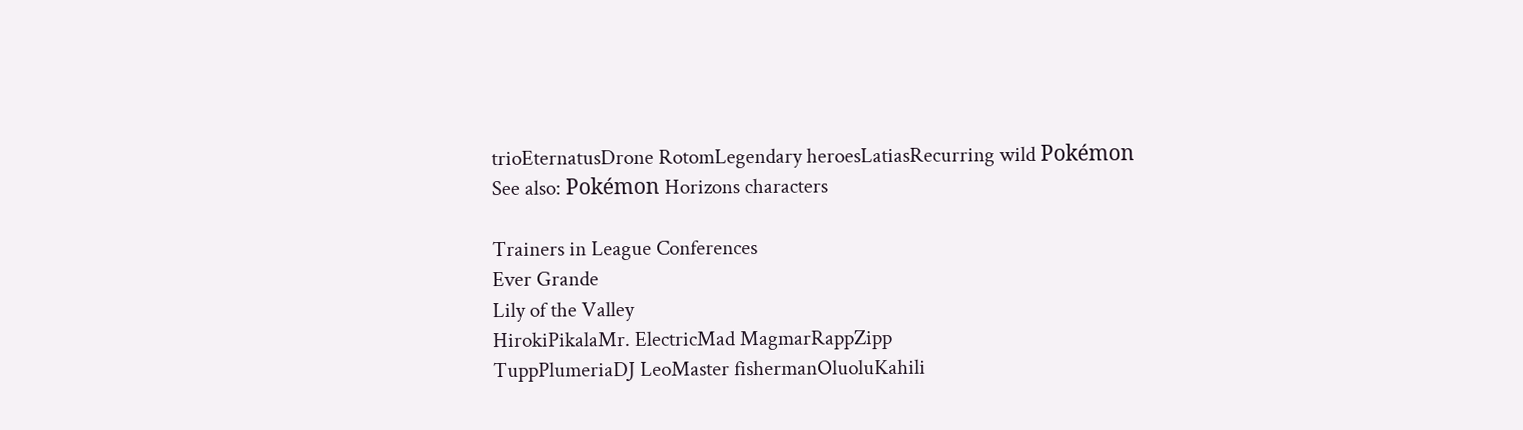trioEternatusDrone RotomLegendary heroesLatiasRecurring wild Pokémon
See also: Pokémon Horizons characters

Trainers in League Conferences
Ever Grande
Lily of the Valley
HirokiPikalaMr. ElectricMad MagmarRappZipp
TuppPlumeriaDJ LeoMaster fishermanOluoluKahili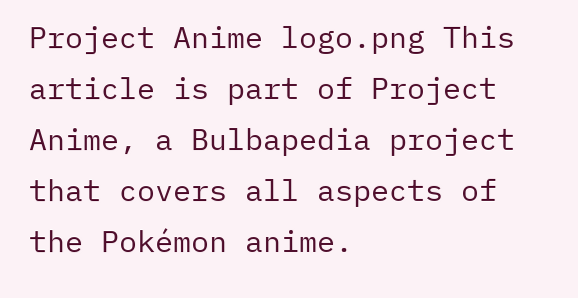Project Anime logo.png This article is part of Project Anime, a Bulbapedia project that covers all aspects of the Pokémon anime.